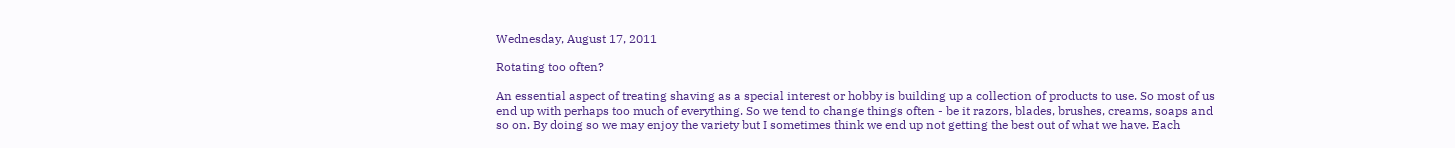Wednesday, August 17, 2011

Rotating too often?

An essential aspect of treating shaving as a special interest or hobby is building up a collection of products to use. So most of us end up with perhaps too much of everything. So we tend to change things often - be it razors, blades, brushes, creams, soaps and so on. By doing so we may enjoy the variety but I sometimes think we end up not getting the best out of what we have. Each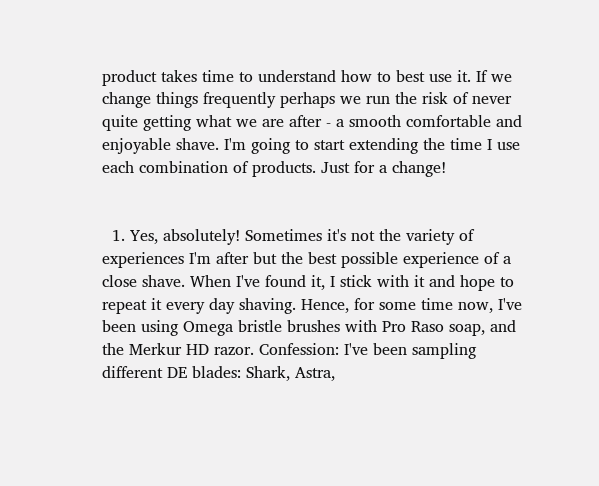product takes time to understand how to best use it. If we change things frequently perhaps we run the risk of never quite getting what we are after - a smooth comfortable and enjoyable shave. I'm going to start extending the time I use each combination of products. Just for a change!


  1. Yes, absolutely! Sometimes it's not the variety of experiences I'm after but the best possible experience of a close shave. When I've found it, I stick with it and hope to repeat it every day shaving. Hence, for some time now, I've been using Omega bristle brushes with Pro Raso soap, and the Merkur HD razor. Confession: I've been sampling different DE blades: Shark, Astra,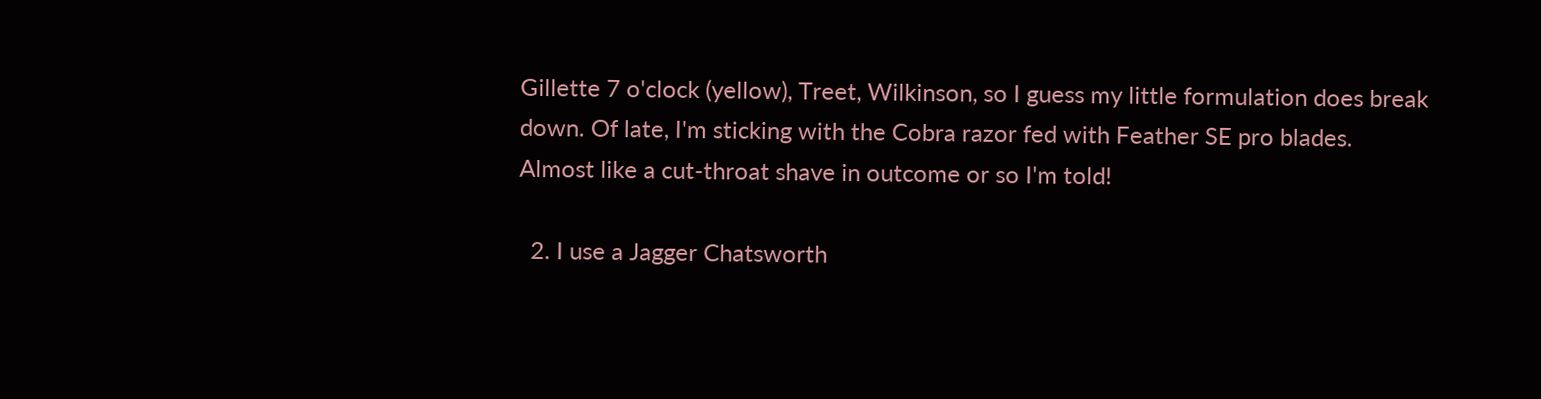Gillette 7 o'clock (yellow), Treet, Wilkinson, so I guess my little formulation does break down. Of late, I'm sticking with the Cobra razor fed with Feather SE pro blades. Almost like a cut-throat shave in outcome or so I'm told!

  2. I use a Jagger Chatsworth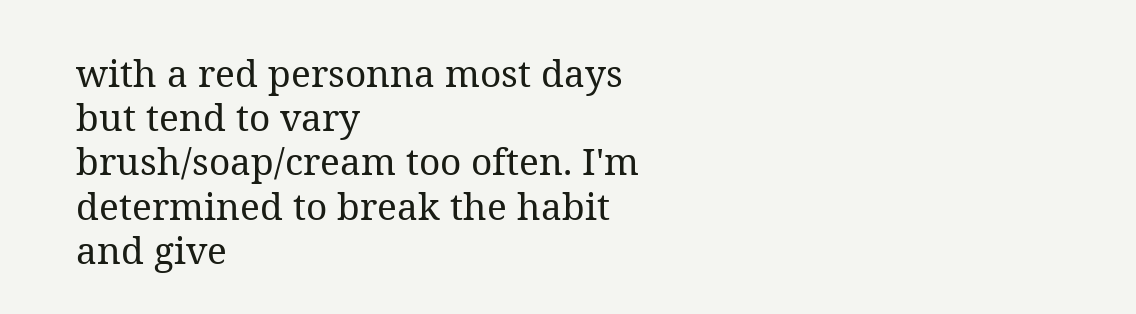with a red personna most days but tend to vary brush/soap/cream too often. I'm determined to break the habit and give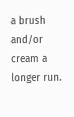a brush and/or cream a longer run.